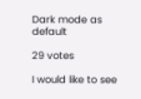Dark mode as default

29 votes

I would like to see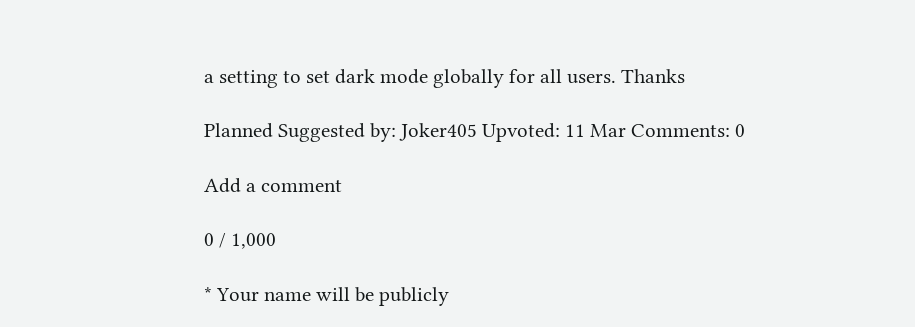a setting to set dark mode globally for all users. Thanks

Planned Suggested by: Joker405 Upvoted: 11 Mar Comments: 0

Add a comment

0 / 1,000

* Your name will be publicly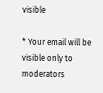visible

* Your email will be visible only to moderators